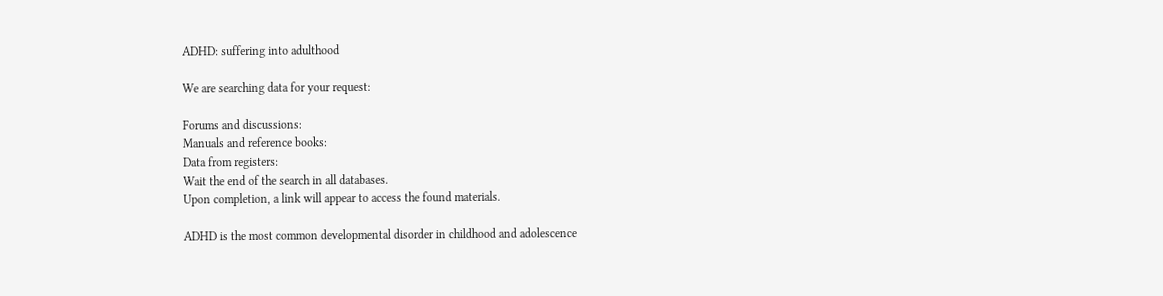ADHD: suffering into adulthood

We are searching data for your request:

Forums and discussions:
Manuals and reference books:
Data from registers:
Wait the end of the search in all databases.
Upon completion, a link will appear to access the found materials.

ADHD is the most common developmental disorder in childhood and adolescence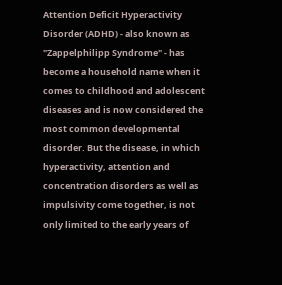Attention Deficit Hyperactivity Disorder (ADHD) - also known as "Zappelphilipp Syndrome" - has become a household name when it comes to childhood and adolescent diseases and is now considered the most common developmental disorder. But the disease, in which hyperactivity, attention and concentration disorders as well as impulsivity come together, is not only limited to the early years of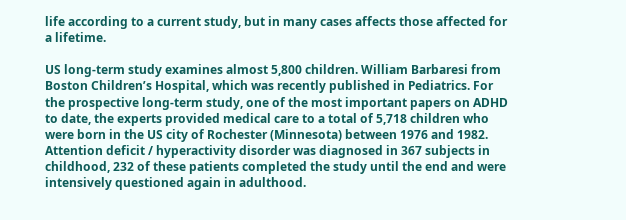life according to a current study, but in many cases affects those affected for a lifetime.

US long-term study examines almost 5,800 children. William Barbaresi from Boston Children’s Hospital, which was recently published in Pediatrics. For the prospective long-term study, one of the most important papers on ADHD to date, the experts provided medical care to a total of 5,718 children who were born in the US city of Rochester (Minnesota) between 1976 and 1982. Attention deficit / hyperactivity disorder was diagnosed in 367 subjects in childhood, 232 of these patients completed the study until the end and were intensively questioned again in adulthood.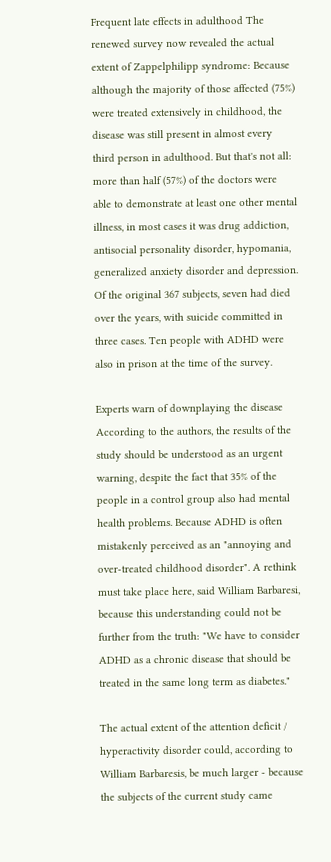Frequent late effects in adulthood The renewed survey now revealed the actual extent of Zappelphilipp syndrome: Because although the majority of those affected (75%) were treated extensively in childhood, the disease was still present in almost every third person in adulthood. But that's not all: more than half (57%) of the doctors were able to demonstrate at least one other mental illness, in most cases it was drug addiction, antisocial personality disorder, hypomania, generalized anxiety disorder and depression. Of the original 367 subjects, seven had died over the years, with suicide committed in three cases. Ten people with ADHD were also in prison at the time of the survey.

Experts warn of downplaying the disease
According to the authors, the results of the study should be understood as an urgent warning, despite the fact that 35% of the people in a control group also had mental health problems. Because ADHD is often mistakenly perceived as an "annoying and over-treated childhood disorder". A rethink must take place here, said William Barbaresi, because this understanding could not be further from the truth: "We have to consider ADHD as a chronic disease that should be treated in the same long term as diabetes."

The actual extent of the attention deficit / hyperactivity disorder could, according to William Barbaresis, be much larger - because the subjects of the current study came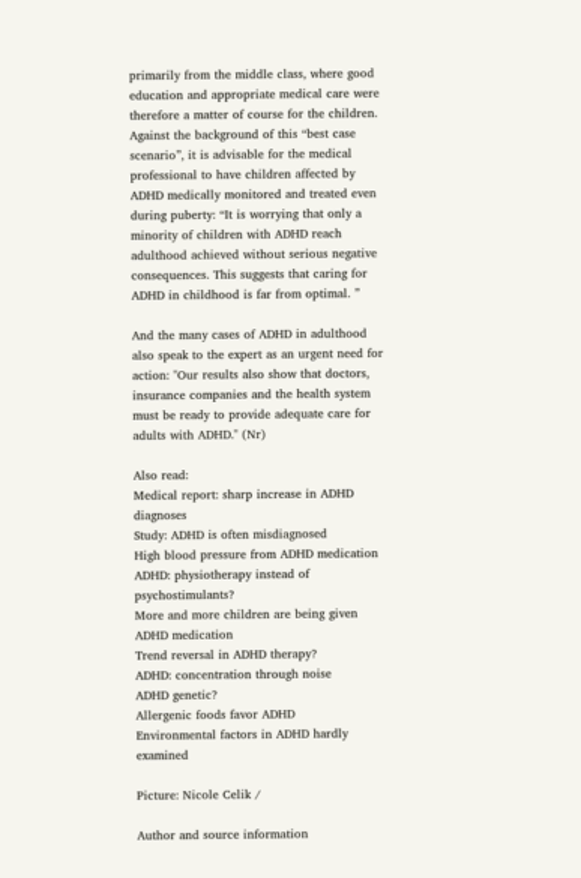primarily from the middle class, where good education and appropriate medical care were therefore a matter of course for the children. Against the background of this “best case scenario”, it is advisable for the medical professional to have children affected by ADHD medically monitored and treated even during puberty: “It is worrying that only a minority of children with ADHD reach adulthood achieved without serious negative consequences. This suggests that caring for ADHD in childhood is far from optimal. ”

And the many cases of ADHD in adulthood also speak to the expert as an urgent need for action: "Our results also show that doctors, insurance companies and the health system must be ready to provide adequate care for adults with ADHD." (Nr)

Also read:
Medical report: sharp increase in ADHD diagnoses
Study: ADHD is often misdiagnosed
High blood pressure from ADHD medication
ADHD: physiotherapy instead of psychostimulants?
More and more children are being given ADHD medication
Trend reversal in ADHD therapy?
ADHD: concentration through noise
ADHD genetic?
Allergenic foods favor ADHD
Environmental factors in ADHD hardly examined

Picture: Nicole Celik /

Author and source information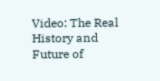Video: The Real History and Future of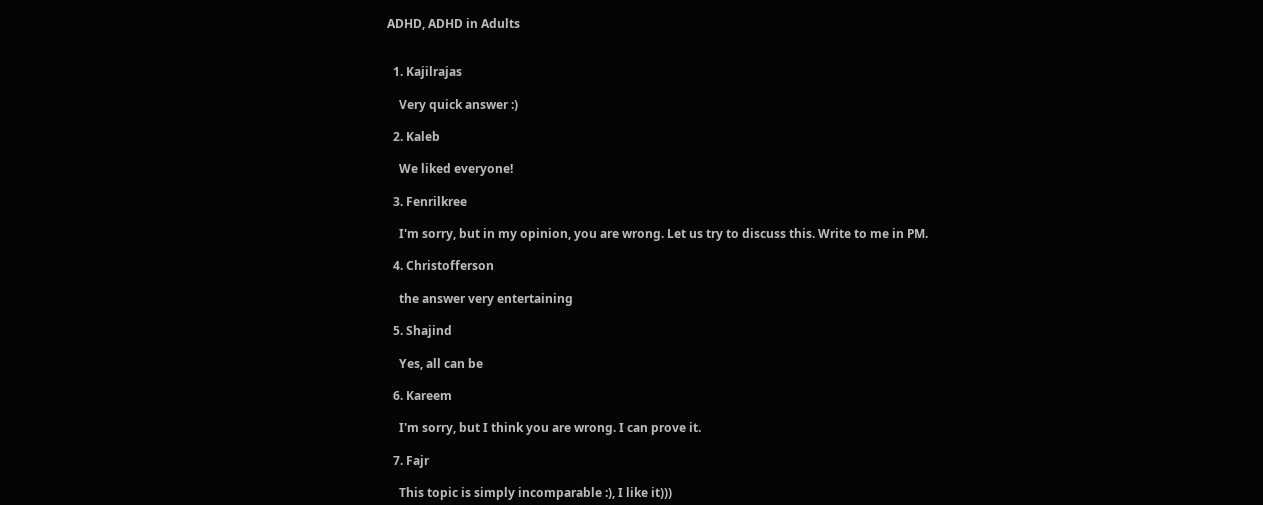ADHD, ADHD in Adults


  1. Kajilrajas

    Very quick answer :)

  2. Kaleb

    We liked everyone!

  3. Fenrilkree

    I'm sorry, but in my opinion, you are wrong. Let us try to discuss this. Write to me in PM.

  4. Christofferson

    the answer very entertaining

  5. Shajind

    Yes, all can be

  6. Kareem

    I'm sorry, but I think you are wrong. I can prove it.

  7. Fajr

    This topic is simply incomparable :), I like it)))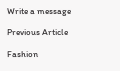Write a message

Previous Article

Fashion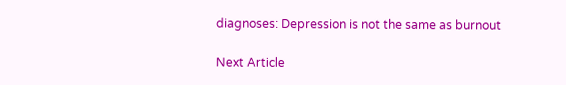diagnoses: Depression is not the same as burnout

Next Article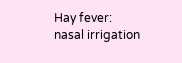Hay fever: nasal irrigation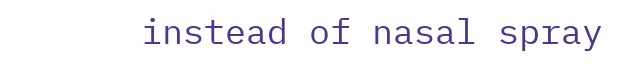instead of nasal spray